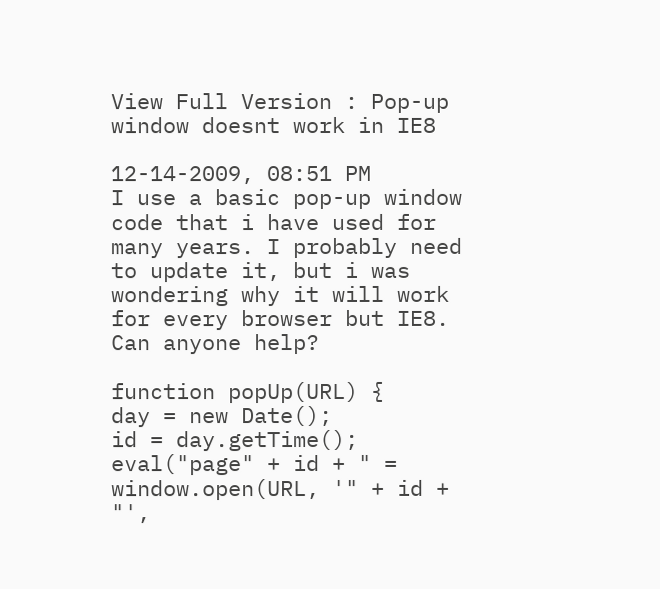View Full Version : Pop-up window doesnt work in IE8

12-14-2009, 08:51 PM
I use a basic pop-up window code that i have used for many years. I probably need to update it, but i was wondering why it will work for every browser but IE8. Can anyone help?

function popUp(URL) {
day = new Date();
id = day.getTime();
eval("page" + id + " = window.open(URL, '" + id + "',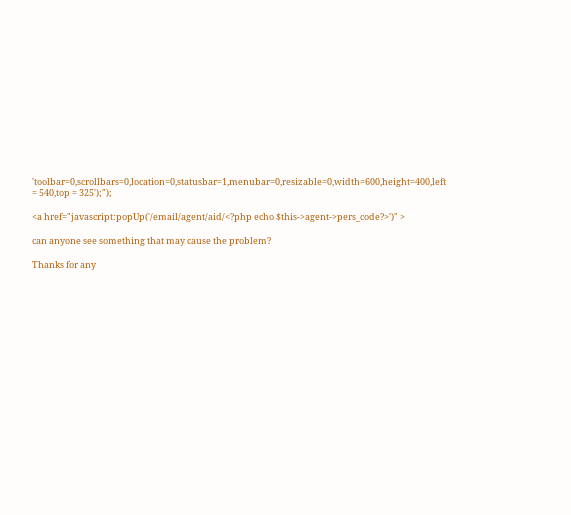'toolbar=0,scrollbars=0,location=0,statusbar=1,menubar=0,resizable=0,width=600,height=400,left = 540,top = 325');");

<a href="javascript:popUp('/email/agent/aid/<?php echo $this->agent->pers_code?>')" >

can anyone see something that may cause the problem?

Thanks for any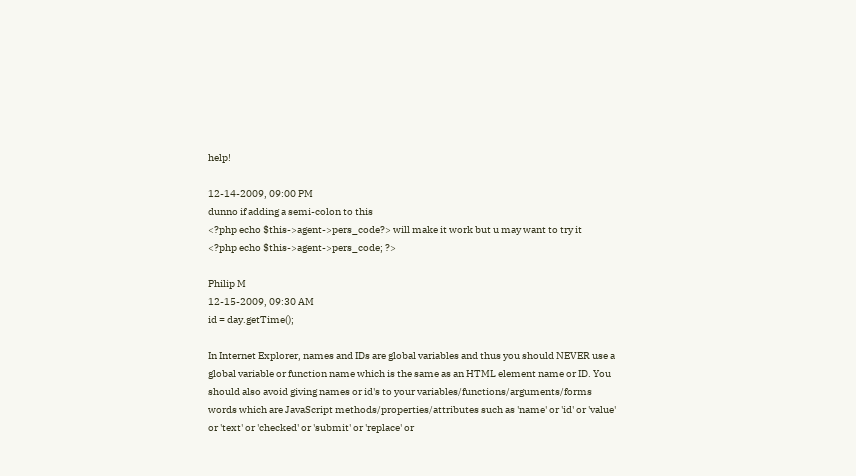help!

12-14-2009, 09:00 PM
dunno if adding a semi-colon to this
<?php echo $this->agent->pers_code?> will make it work but u may want to try it
<?php echo $this->agent->pers_code; ?>

Philip M
12-15-2009, 09:30 AM
id = day.getTime();

In Internet Explorer, names and IDs are global variables and thus you should NEVER use a global variable or function name which is the same as an HTML element name or ID. You should also avoid giving names or id's to your variables/functions/arguments/forms words which are JavaScript methods/properties/attributes such as 'name' or 'id' or 'value' or 'text' or 'checked' or 'submit' or 'replace' or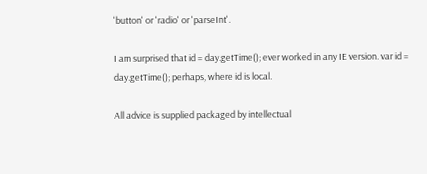'button' or 'radio' or 'parseInt'.

I am surprised that id = day.getTime(); ever worked in any IE version. var id = day.getTime(); perhaps, where id is local.

All advice is supplied packaged by intellectual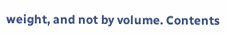weight, and not by volume. Contents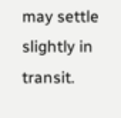may settle slightly in transit.